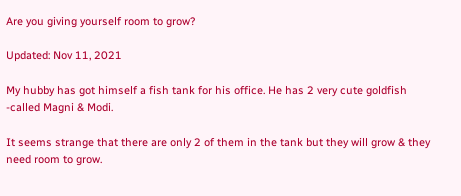Are you giving yourself room to grow?

Updated: Nov 11, 2021

My hubby has got himself a fish tank for his office. He has 2 very cute goldfish -called Magni & Modi.

It seems strange that there are only 2 of them in the tank but they will grow & they need room to grow.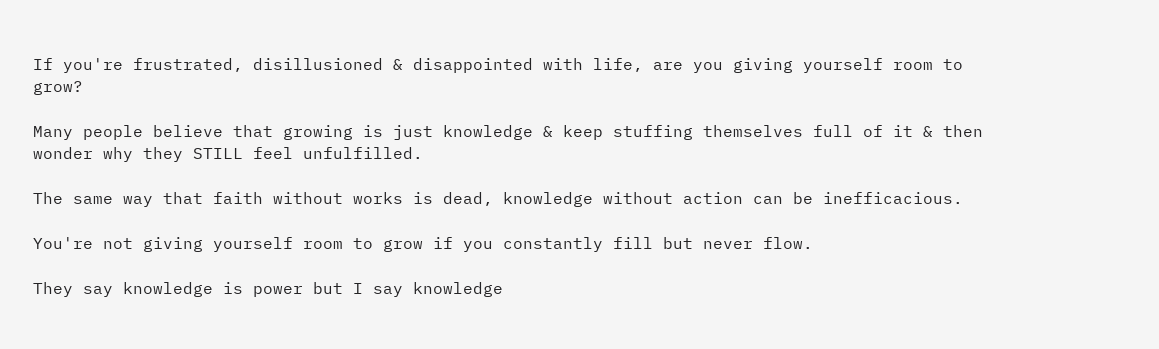If you're frustrated, disillusioned & disappointed with life, are you giving yourself room to grow?

Many people believe that growing is just knowledge & keep stuffing themselves full of it & then wonder why they STILL feel unfulfilled.

The same way that faith without works is dead, knowledge without action can be inefficacious.

You're not giving yourself room to grow if you constantly fill but never flow.

They say knowledge is power but I say knowledge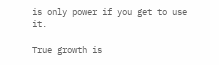is only power if you get to use it.

True growth is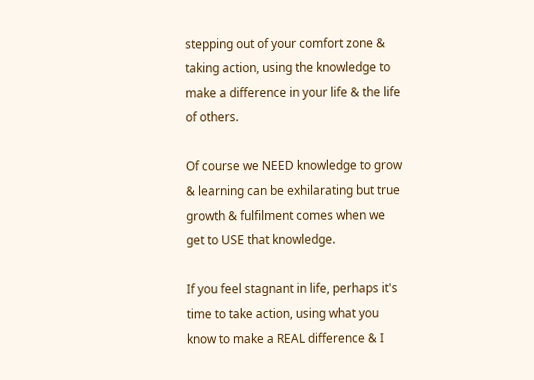stepping out of your comfort zone & taking action, using the knowledge to make a difference in your life & the life of others.

Of course we NEED knowledge to grow & learning can be exhilarating but true growth & fulfilment comes when we get to USE that knowledge.

If you feel stagnant in life, perhaps it's time to take action, using what you know to make a REAL difference & I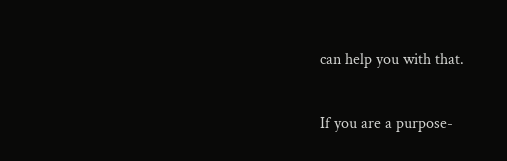can help you with that.

If you are a purpose-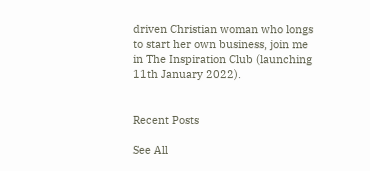driven Christian woman who longs to start her own business, join me in The Inspiration Club (launching 11th January 2022).


Recent Posts

See All